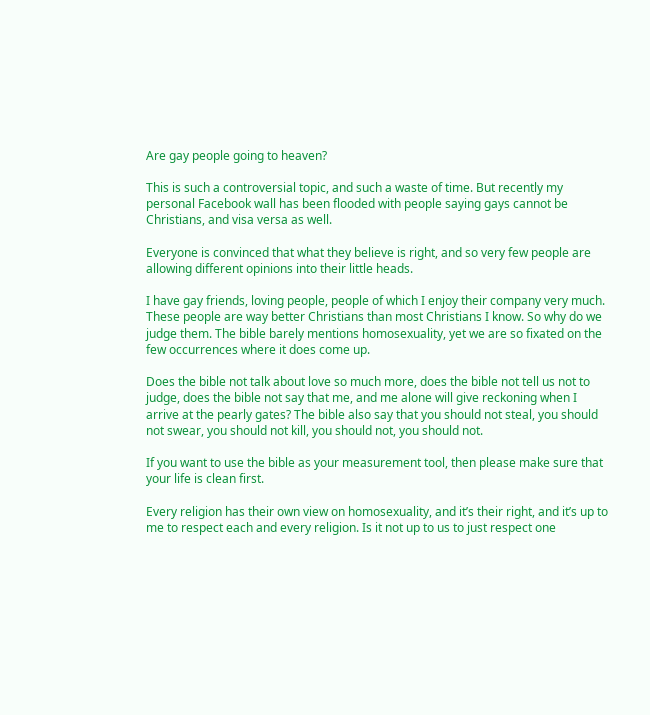Are gay people going to heaven?

This is such a controversial topic, and such a waste of time. But recently my personal Facebook wall has been flooded with people saying gays cannot be Christians, and visa versa as well.

Everyone is convinced that what they believe is right, and so very few people are allowing different opinions into their little heads.

I have gay friends, loving people, people of which I enjoy their company very much. These people are way better Christians than most Christians I know. So why do we judge them. The bible barely mentions homosexuality, yet we are so fixated on the few occurrences where it does come up.

Does the bible not talk about love so much more, does the bible not tell us not to judge, does the bible not say that me, and me alone will give reckoning when I arrive at the pearly gates? The bible also say that you should not steal, you should not swear, you should not kill, you should not, you should not.

If you want to use the bible as your measurement tool, then please make sure that your life is clean first.

Every religion has their own view on homosexuality, and it’s their right, and it’s up to me to respect each and every religion. Is it not up to us to just respect one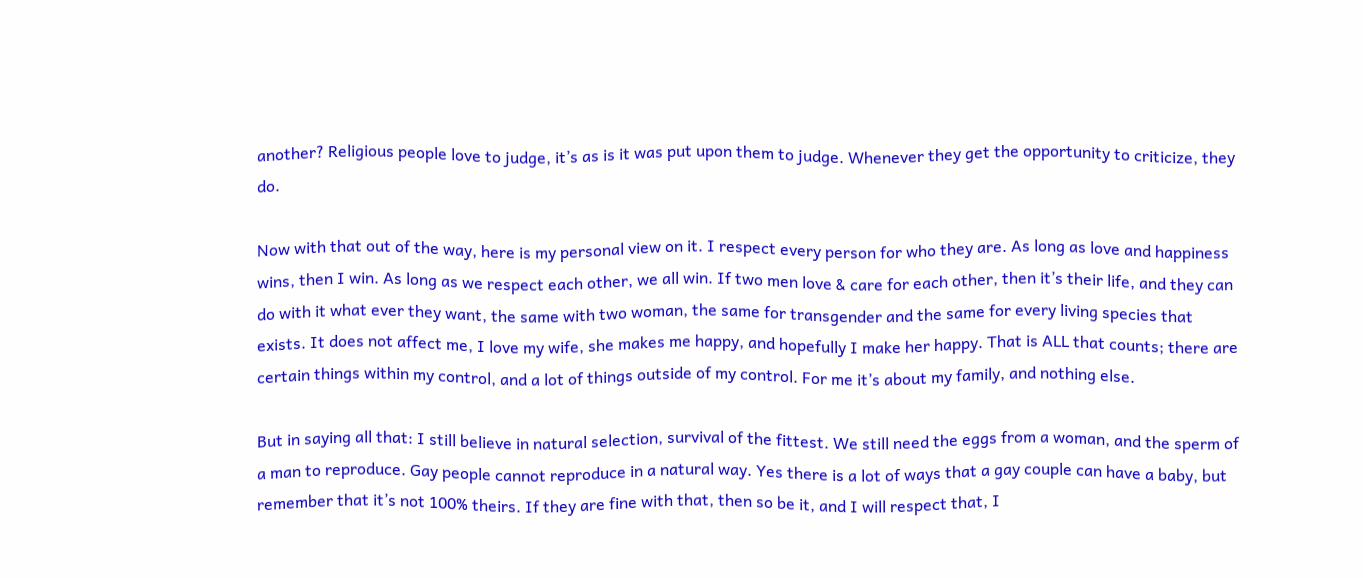another? Religious people love to judge, it’s as is it was put upon them to judge. Whenever they get the opportunity to criticize, they do.

Now with that out of the way, here is my personal view on it. I respect every person for who they are. As long as love and happiness wins, then I win. As long as we respect each other, we all win. If two men love & care for each other, then it’s their life, and they can do with it what ever they want, the same with two woman, the same for transgender and the same for every living species that exists. It does not affect me, I love my wife, she makes me happy, and hopefully I make her happy. That is ALL that counts; there are certain things within my control, and a lot of things outside of my control. For me it’s about my family, and nothing else.

But in saying all that: I still believe in natural selection, survival of the fittest. We still need the eggs from a woman, and the sperm of a man to reproduce. Gay people cannot reproduce in a natural way. Yes there is a lot of ways that a gay couple can have a baby, but remember that it’s not 100% theirs. If they are fine with that, then so be it, and I will respect that, I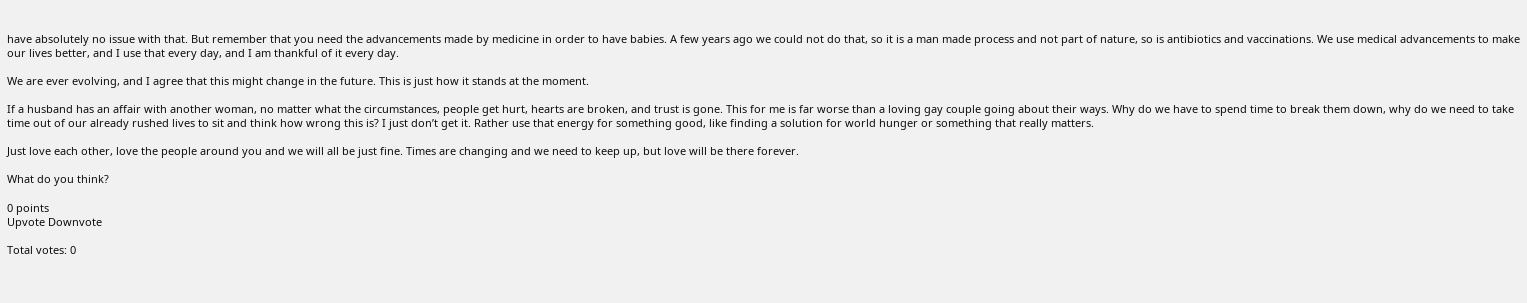have absolutely no issue with that. But remember that you need the advancements made by medicine in order to have babies. A few years ago we could not do that, so it is a man made process and not part of nature, so is antibiotics and vaccinations. We use medical advancements to make our lives better, and I use that every day, and I am thankful of it every day.

We are ever evolving, and I agree that this might change in the future. This is just how it stands at the moment.

If a husband has an affair with another woman, no matter what the circumstances, people get hurt, hearts are broken, and trust is gone. This for me is far worse than a loving gay couple going about their ways. Why do we have to spend time to break them down, why do we need to take time out of our already rushed lives to sit and think how wrong this is? I just don’t get it. Rather use that energy for something good, like finding a solution for world hunger or something that really matters.

Just love each other, love the people around you and we will all be just fine. Times are changing and we need to keep up, but love will be there forever.

What do you think?

0 points
Upvote Downvote

Total votes: 0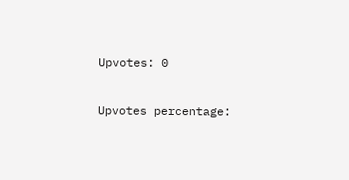Upvotes: 0

Upvotes percentage: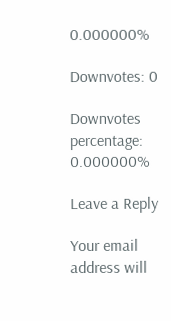0.000000%

Downvotes: 0

Downvotes percentage: 0.000000%

Leave a Reply

Your email address will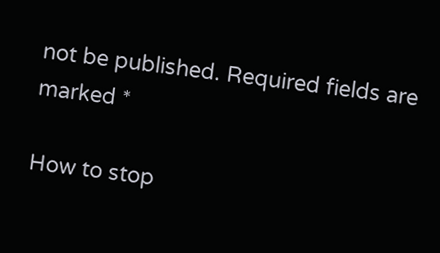not be published. Required fields are marked *

How to stop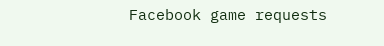Facebook game requests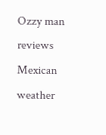Ozzy man reviews Mexican weather